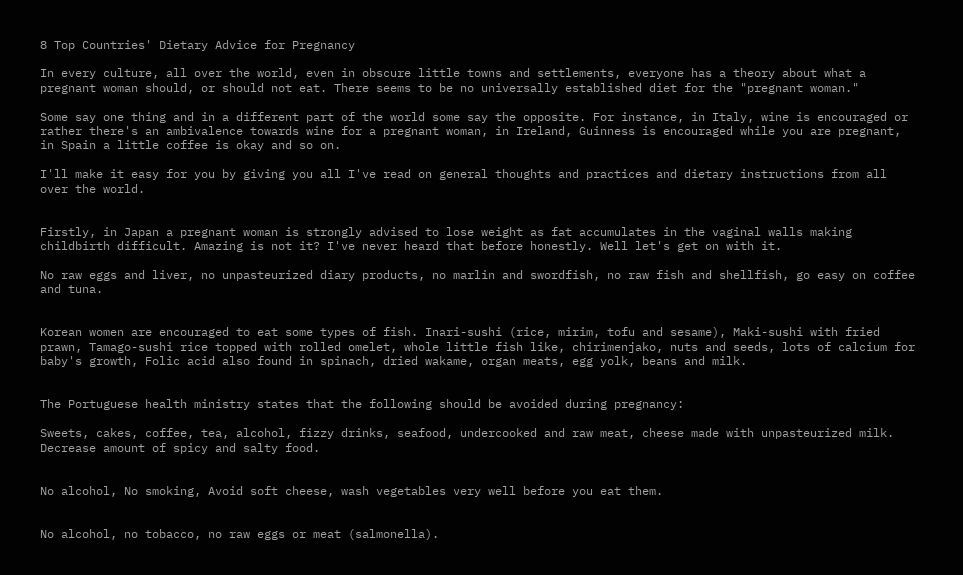8 Top Countries' Dietary Advice for Pregnancy

In every culture, all over the world, even in obscure little towns and settlements, everyone has a theory about what a pregnant woman should, or should not eat. There seems to be no universally established diet for the "pregnant woman."

Some say one thing and in a different part of the world some say the opposite. For instance, in Italy, wine is encouraged or rather there's an ambivalence towards wine for a pregnant woman, in Ireland, Guinness is encouraged while you are pregnant, in Spain a little coffee is okay and so on.

I'll make it easy for you by giving you all I've read on general thoughts and practices and dietary instructions from all over the world.


Firstly, in Japan a pregnant woman is strongly advised to lose weight as fat accumulates in the vaginal walls making childbirth difficult. Amazing is not it? I've never heard that before honestly. Well let's get on with it.

No raw eggs and liver, no unpasteurized diary products, no marlin and swordfish, no raw fish and shellfish, go easy on coffee and tuna.


Korean women are encouraged to eat some types of fish. Inari-sushi (rice, mirim, tofu and sesame), Maki-sushi with fried prawn, Tamago-sushi rice topped with rolled omelet, whole little fish like, chirimenjako, nuts and seeds, lots of calcium for baby's growth, Folic acid also found in spinach, dried wakame, organ meats, egg yolk, beans and milk.


The Portuguese health ministry states that the following should be avoided during pregnancy:

Sweets, cakes, coffee, tea, alcohol, fizzy drinks, seafood, undercooked and raw meat, cheese made with unpasteurized milk. Decrease amount of spicy and salty food.


No alcohol, No smoking, Avoid soft cheese, wash vegetables very well before you eat them.


No alcohol, no tobacco, no raw eggs or meat (salmonella).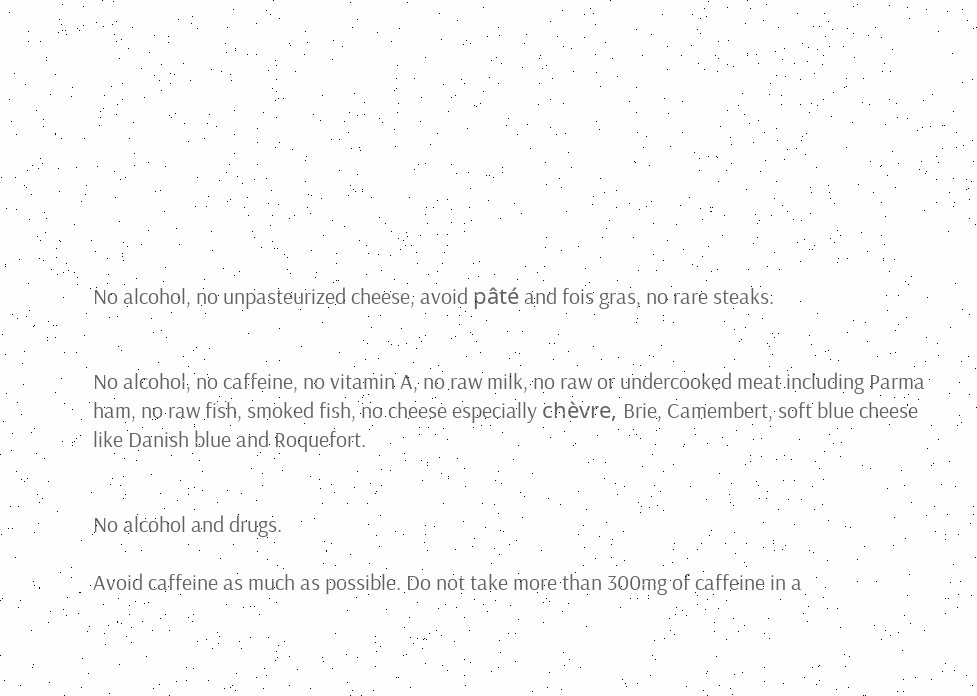No alcohol, no unpasteurized cheese, avoid pâté and fois gras, no rare steaks.


No alcohol, no caffeine, no vitamin A, no raw milk, no raw or undercooked meat including Parma ham, no raw fish, smoked fish, no cheese especially chèvre, Brie, Camembert, soft blue cheese like Danish blue and Roquefort.


No alcohol and drugs.

Avoid caffeine as much as possible. Do not take more than 300mg of caffeine in a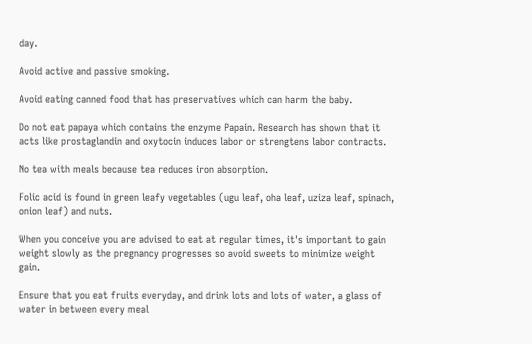day.

Avoid active and passive smoking.

Avoid eating canned food that has preservatives which can harm the baby.

Do not eat papaya which contains the enzyme Papain. Research has shown that it acts like prostaglandin and oxytocin induces labor or strengtens labor contracts.

No tea with meals because tea reduces iron absorption.

Folic acid is found in green leafy vegetables (ugu leaf, oha leaf, uziza leaf, spinach, onion leaf) and nuts.

When you conceive you are advised to eat at regular times, it's important to gain weight slowly as the pregnancy progresses so avoid sweets to minimize weight gain.

Ensure that you eat fruits everyday, and drink lots and lots of water, a glass of water in between every meal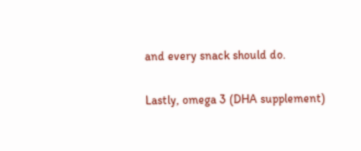and every snack should do.

Lastly, omega 3 (DHA supplement)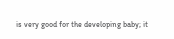is very good for the developing baby; it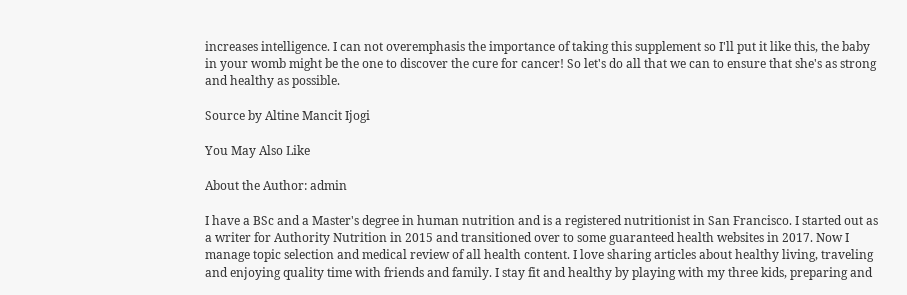increases intelligence. I can not overemphasis the importance of taking this supplement so I'll put it like this, the baby in your womb might be the one to discover the cure for cancer! So let's do all that we can to ensure that she's as strong and healthy as possible.

Source by Altine Mancit Ijogi

You May Also Like

About the Author: admin

I have a BSc and a Master's degree in human nutrition and is a registered nutritionist in San Francisco. I started out as a writer for Authority Nutrition in 2015 and transitioned over to some guaranteed health websites in 2017. Now I manage topic selection and medical review of all health content. I love sharing articles about healthy living, traveling and enjoying quality time with friends and family. I stay fit and healthy by playing with my three kids, preparing and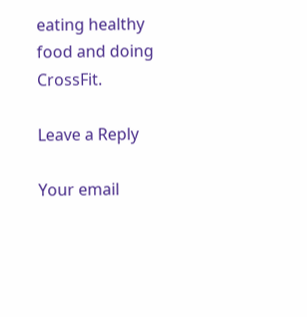eating healthy food and doing CrossFit.

Leave a Reply

Your email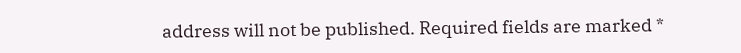address will not be published. Required fields are marked *